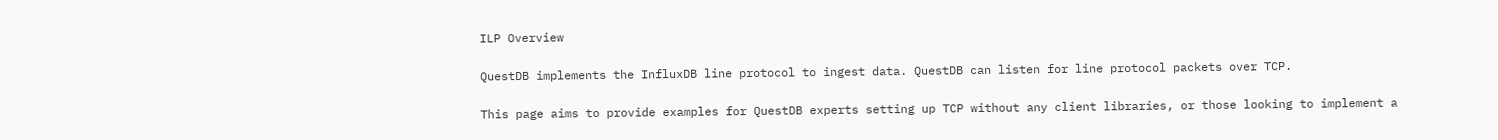ILP Overview

QuestDB implements the InfluxDB line protocol to ingest data. QuestDB can listen for line protocol packets over TCP.

This page aims to provide examples for QuestDB experts setting up TCP without any client libraries, or those looking to implement a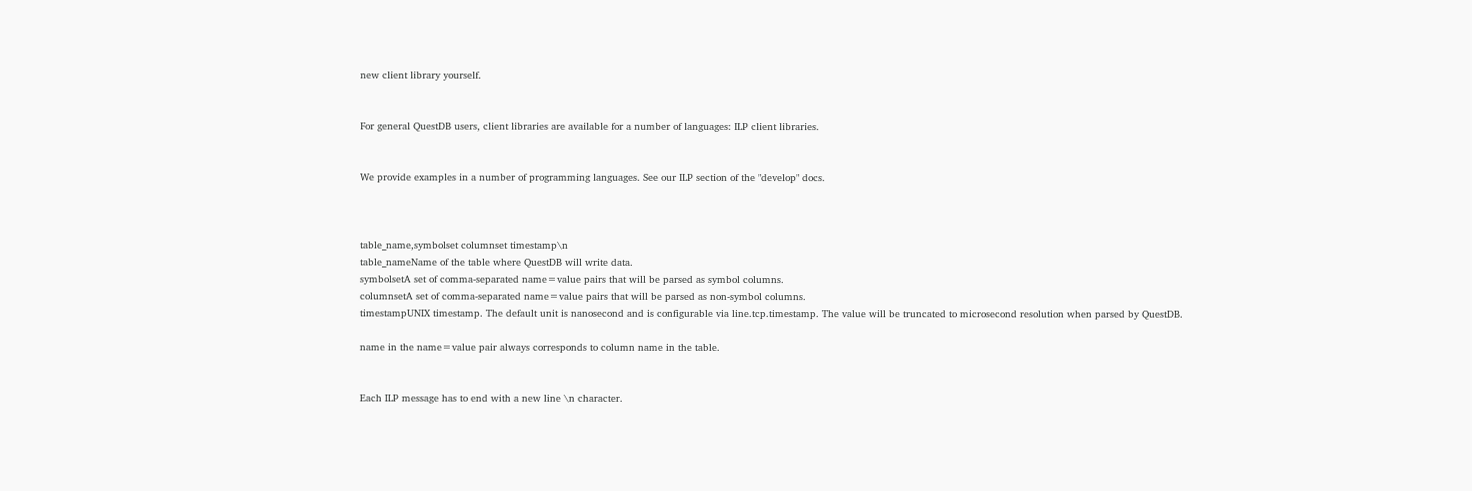new client library yourself.


For general QuestDB users, client libraries are available for a number of languages: ILP client libraries.


We provide examples in a number of programming languages. See our ILP section of the "develop" docs.



table_name,symbolset columnset timestamp\n
table_nameName of the table where QuestDB will write data.
symbolsetA set of comma-separated name=value pairs that will be parsed as symbol columns.
columnsetA set of comma-separated name=value pairs that will be parsed as non-symbol columns.
timestampUNIX timestamp. The default unit is nanosecond and is configurable via line.tcp.timestamp. The value will be truncated to microsecond resolution when parsed by QuestDB.

name in the name=value pair always corresponds to column name in the table.


Each ILP message has to end with a new line \n character.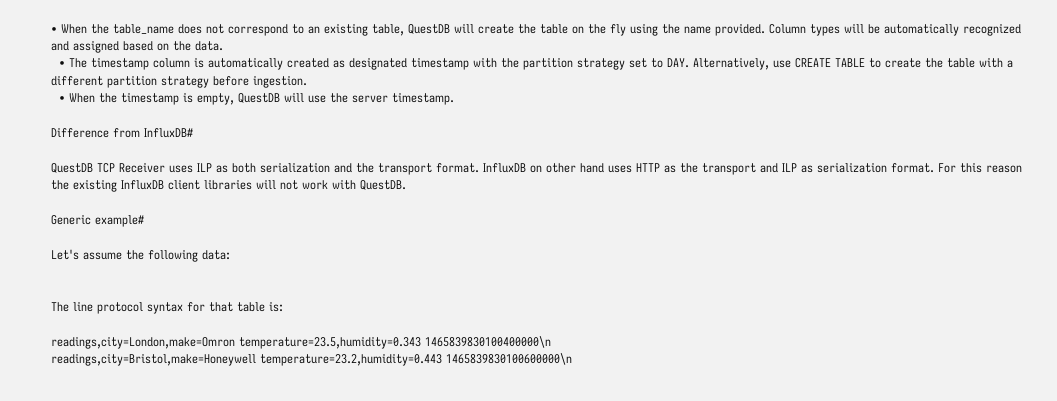• When the table_name does not correspond to an existing table, QuestDB will create the table on the fly using the name provided. Column types will be automatically recognized and assigned based on the data.
  • The timestamp column is automatically created as designated timestamp with the partition strategy set to DAY. Alternatively, use CREATE TABLE to create the table with a different partition strategy before ingestion.
  • When the timestamp is empty, QuestDB will use the server timestamp.

Difference from InfluxDB#

QuestDB TCP Receiver uses ILP as both serialization and the transport format. InfluxDB on other hand uses HTTP as the transport and ILP as serialization format. For this reason the existing InfluxDB client libraries will not work with QuestDB.

Generic example#

Let's assume the following data:


The line protocol syntax for that table is:

readings,city=London,make=Omron temperature=23.5,humidity=0.343 1465839830100400000\n
readings,city=Bristol,make=Honeywell temperature=23.2,humidity=0.443 1465839830100600000\n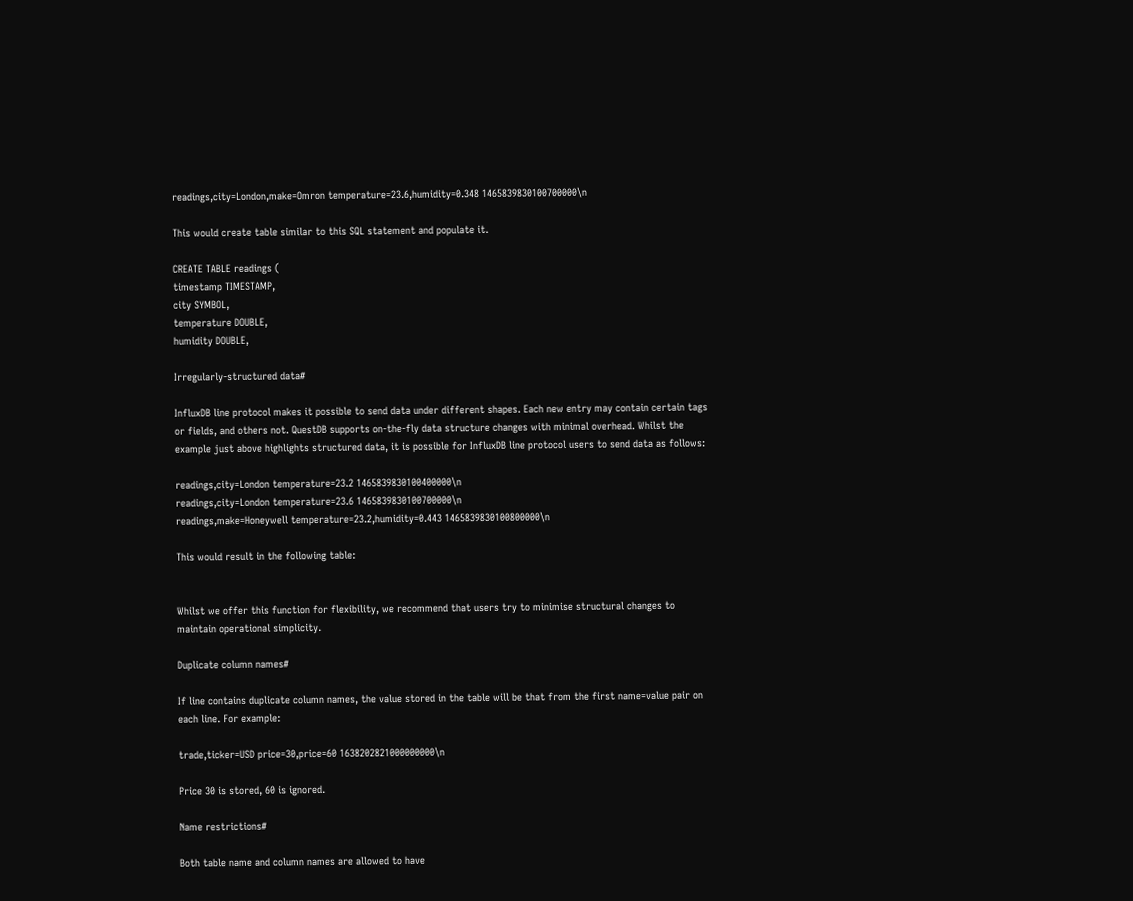readings,city=London,make=Omron temperature=23.6,humidity=0.348 1465839830100700000\n

This would create table similar to this SQL statement and populate it.

CREATE TABLE readings (
timestamp TIMESTAMP,
city SYMBOL,
temperature DOUBLE,
humidity DOUBLE,

Irregularly-structured data#

InfluxDB line protocol makes it possible to send data under different shapes. Each new entry may contain certain tags or fields, and others not. QuestDB supports on-the-fly data structure changes with minimal overhead. Whilst the example just above highlights structured data, it is possible for InfluxDB line protocol users to send data as follows:

readings,city=London temperature=23.2 1465839830100400000\n
readings,city=London temperature=23.6 1465839830100700000\n
readings,make=Honeywell temperature=23.2,humidity=0.443 1465839830100800000\n

This would result in the following table:


Whilst we offer this function for flexibility, we recommend that users try to minimise structural changes to maintain operational simplicity.

Duplicate column names#

If line contains duplicate column names, the value stored in the table will be that from the first name=value pair on each line. For example:

trade,ticker=USD price=30,price=60 1638202821000000000\n

Price 30 is stored, 60 is ignored.

Name restrictions#

Both table name and column names are allowed to have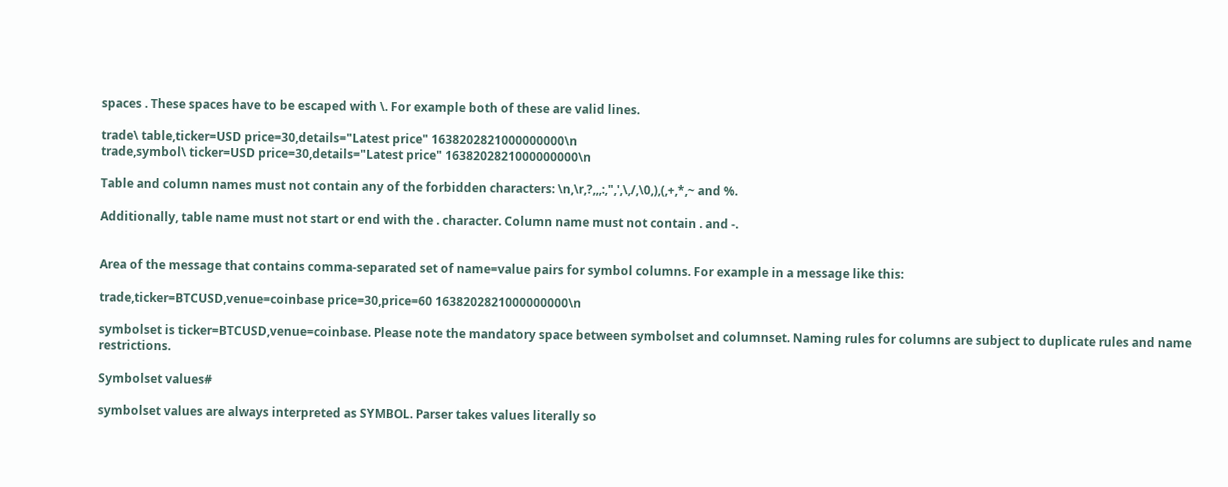spaces . These spaces have to be escaped with \. For example both of these are valid lines.

trade\ table,ticker=USD price=30,details="Latest price" 1638202821000000000\n
trade,symbol\ ticker=USD price=30,details="Latest price" 1638202821000000000\n

Table and column names must not contain any of the forbidden characters: \n,\r,?,,,:,",',\,/,\0,),(,+,*,~ and %.

Additionally, table name must not start or end with the . character. Column name must not contain . and -.


Area of the message that contains comma-separated set of name=value pairs for symbol columns. For example in a message like this:

trade,ticker=BTCUSD,venue=coinbase price=30,price=60 1638202821000000000\n

symbolset is ticker=BTCUSD,venue=coinbase. Please note the mandatory space between symbolset and columnset. Naming rules for columns are subject to duplicate rules and name restrictions.

Symbolset values#

symbolset values are always interpreted as SYMBOL. Parser takes values literally so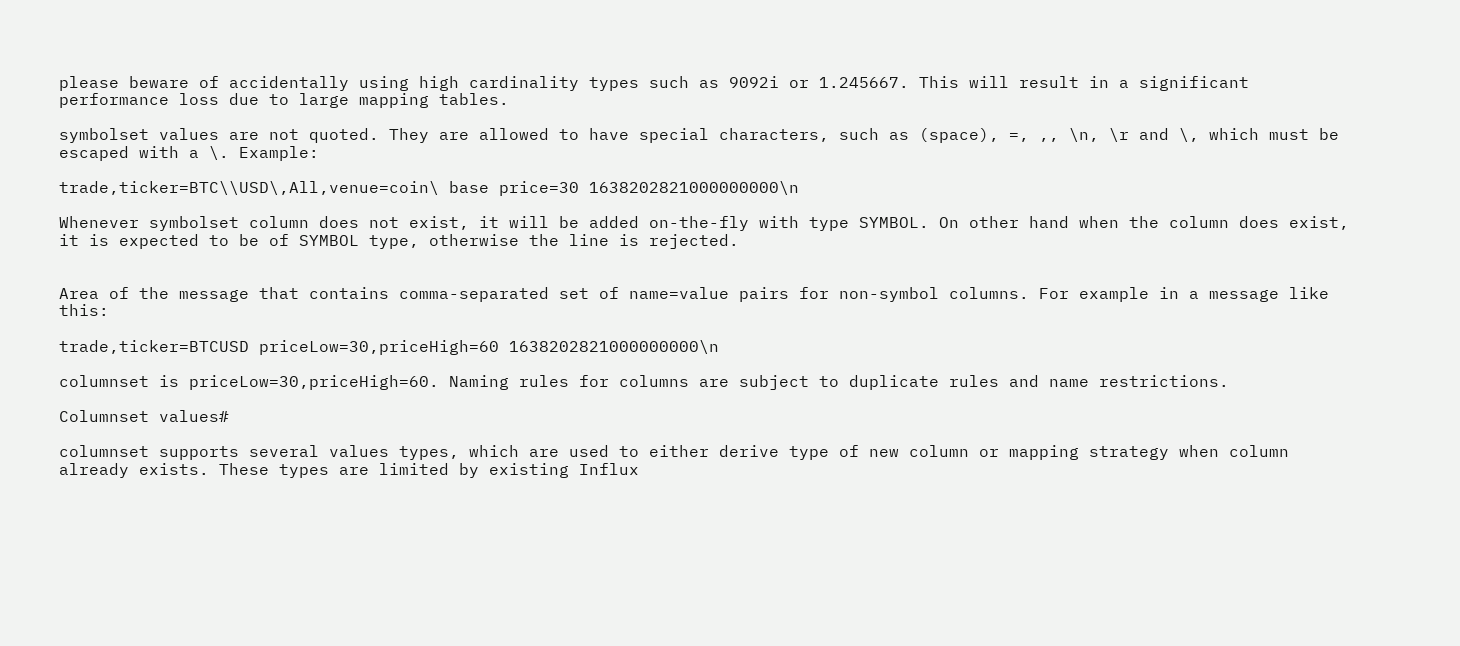please beware of accidentally using high cardinality types such as 9092i or 1.245667. This will result in a significant performance loss due to large mapping tables.

symbolset values are not quoted. They are allowed to have special characters, such as (space), =, ,, \n, \r and \, which must be escaped with a \. Example:

trade,ticker=BTC\\USD\,All,venue=coin\ base price=30 1638202821000000000\n

Whenever symbolset column does not exist, it will be added on-the-fly with type SYMBOL. On other hand when the column does exist, it is expected to be of SYMBOL type, otherwise the line is rejected.


Area of the message that contains comma-separated set of name=value pairs for non-symbol columns. For example in a message like this:

trade,ticker=BTCUSD priceLow=30,priceHigh=60 1638202821000000000\n

columnset is priceLow=30,priceHigh=60. Naming rules for columns are subject to duplicate rules and name restrictions.

Columnset values#

columnset supports several values types, which are used to either derive type of new column or mapping strategy when column already exists. These types are limited by existing Influx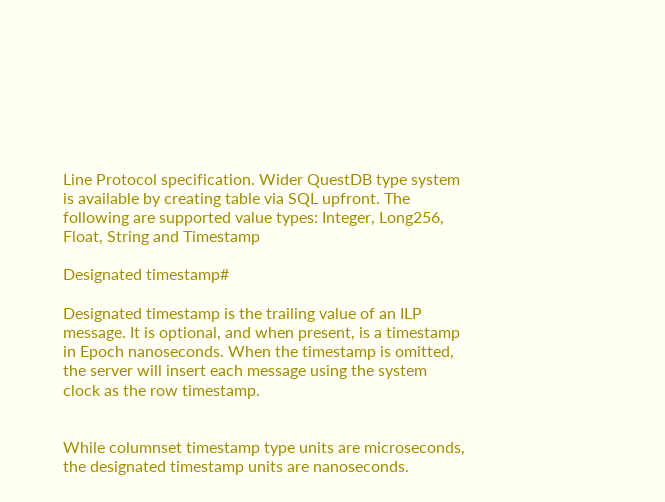Line Protocol specification. Wider QuestDB type system is available by creating table via SQL upfront. The following are supported value types: Integer, Long256, Float, String and Timestamp

Designated timestamp#

Designated timestamp is the trailing value of an ILP message. It is optional, and when present, is a timestamp in Epoch nanoseconds. When the timestamp is omitted, the server will insert each message using the system clock as the row timestamp.


While columnset timestamp type units are microseconds, the designated timestamp units are nanoseconds.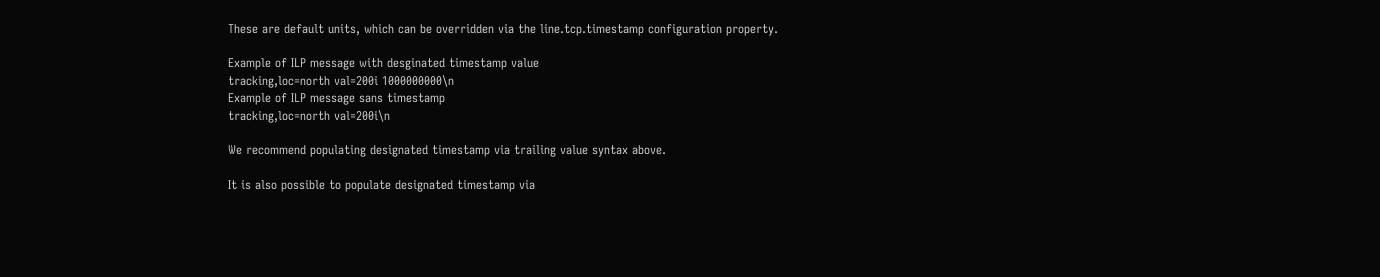These are default units, which can be overridden via the line.tcp.timestamp configuration property.

Example of ILP message with desginated timestamp value
tracking,loc=north val=200i 1000000000\n
Example of ILP message sans timestamp
tracking,loc=north val=200i\n

We recommend populating designated timestamp via trailing value syntax above.

It is also possible to populate designated timestamp via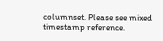columnset. Please see mixed timestamp reference.